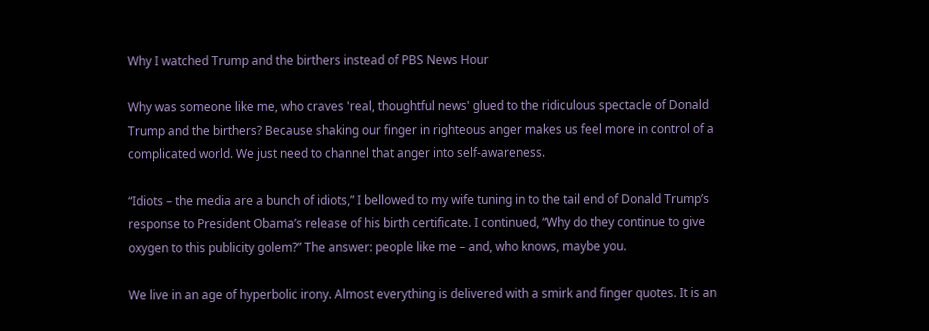Why I watched Trump and the birthers instead of PBS News Hour

Why was someone like me, who craves 'real, thoughtful news' glued to the ridiculous spectacle of Donald Trump and the birthers? Because shaking our finger in righteous anger makes us feel more in control of a complicated world. We just need to channel that anger into self-awareness.

“Idiots – the media are a bunch of idiots,” I bellowed to my wife tuning in to the tail end of Donald Trump’s response to President Obama’s release of his birth certificate. I continued, “Why do they continue to give oxygen to this publicity golem?” The answer: people like me – and, who knows, maybe you.

We live in an age of hyperbolic irony. Almost everything is delivered with a smirk and finger quotes. It is an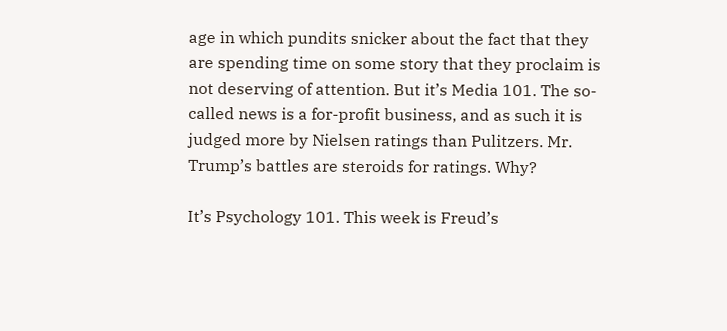age in which pundits snicker about the fact that they are spending time on some story that they proclaim is not deserving of attention. But it’s Media 101. The so-called news is a for-profit business, and as such it is judged more by Nielsen ratings than Pulitzers. Mr. Trump’s battles are steroids for ratings. Why?

It’s Psychology 101. This week is Freud’s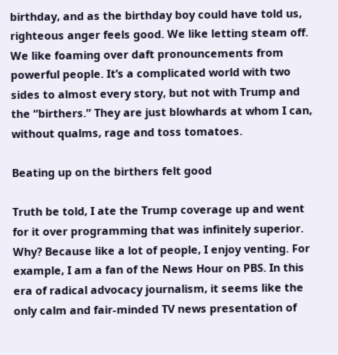birthday, and as the birthday boy could have told us, righteous anger feels good. We like letting steam off. We like foaming over daft pronouncements from powerful people. It’s a complicated world with two sides to almost every story, but not with Trump and the “birthers.” They are just blowhards at whom I can, without qualms, rage and toss tomatoes.

Beating up on the birthers felt good

Truth be told, I ate the Trump coverage up and went for it over programming that was infinitely superior. Why? Because like a lot of people, I enjoy venting. For example, I am a fan of the News Hour on PBS. In this era of radical advocacy journalism, it seems like the only calm and fair-minded TV news presentation of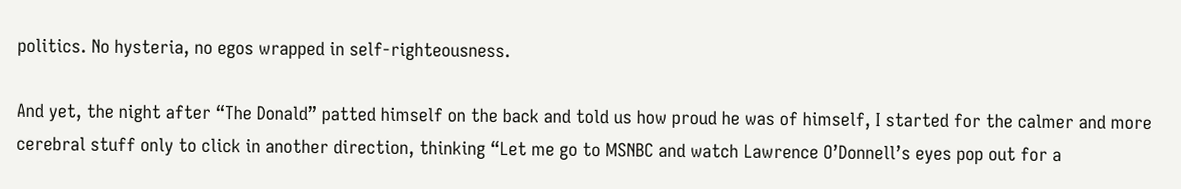politics. No hysteria, no egos wrapped in self-righteousness.

And yet, the night after “The Donald” patted himself on the back and told us how proud he was of himself, I started for the calmer and more cerebral stuff only to click in another direction, thinking “Let me go to MSNBC and watch Lawrence O’Donnell’s eyes pop out for a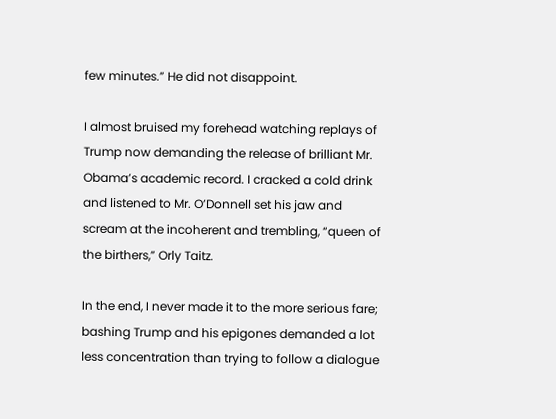few minutes.” He did not disappoint.

I almost bruised my forehead watching replays of Trump now demanding the release of brilliant Mr. Obama’s academic record. I cracked a cold drink and listened to Mr. O’Donnell set his jaw and scream at the incoherent and trembling, “queen of the birthers,” Orly Taitz.

In the end, I never made it to the more serious fare; bashing Trump and his epigones demanded a lot less concentration than trying to follow a dialogue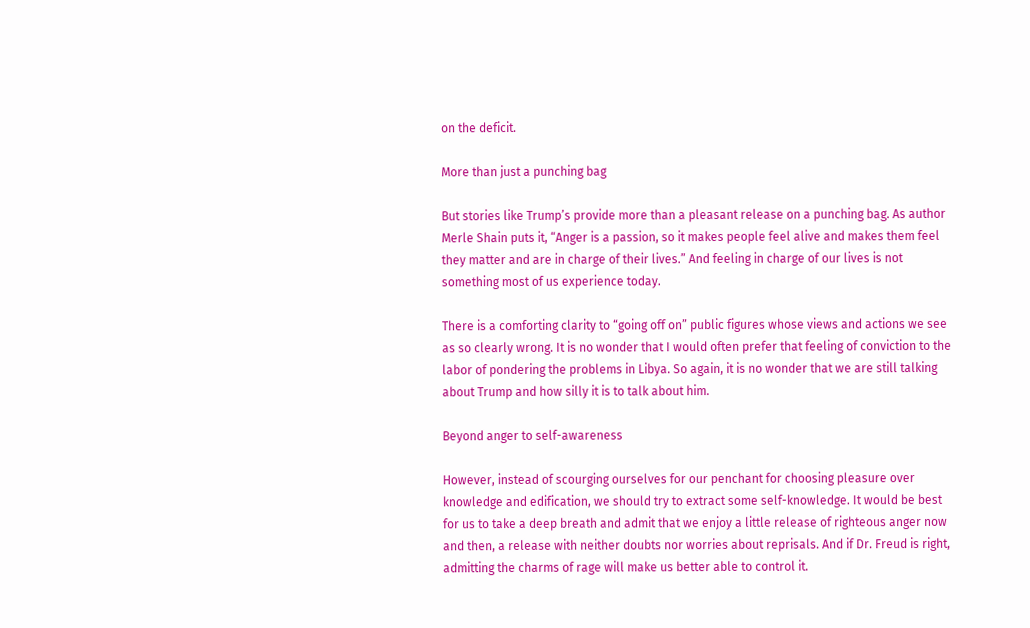on the deficit.

More than just a punching bag

But stories like Trump’s provide more than a pleasant release on a punching bag. As author Merle Shain puts it, “Anger is a passion, so it makes people feel alive and makes them feel they matter and are in charge of their lives.” And feeling in charge of our lives is not something most of us experience today.

There is a comforting clarity to “going off on” public figures whose views and actions we see as so clearly wrong. It is no wonder that I would often prefer that feeling of conviction to the labor of pondering the problems in Libya. So again, it is no wonder that we are still talking about Trump and how silly it is to talk about him.

Beyond anger to self-awareness

However, instead of scourging ourselves for our penchant for choosing pleasure over knowledge and edification, we should try to extract some self-knowledge. It would be best for us to take a deep breath and admit that we enjoy a little release of righteous anger now and then, a release with neither doubts nor worries about reprisals. And if Dr. Freud is right, admitting the charms of rage will make us better able to control it.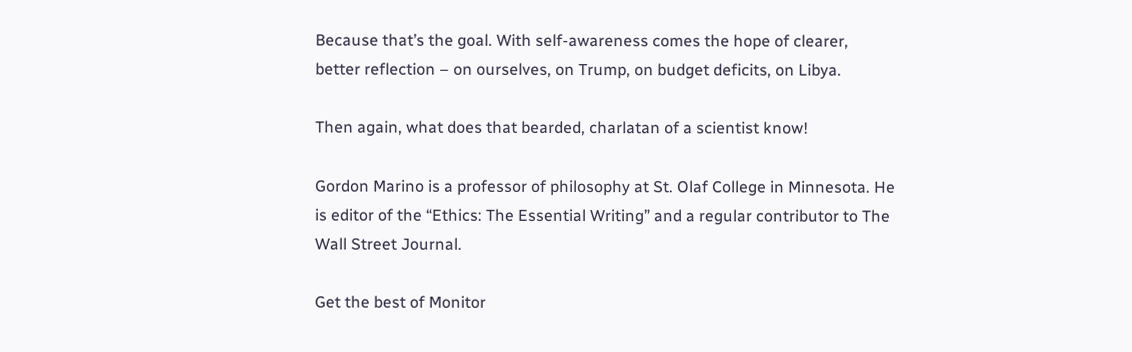Because that’s the goal. With self-awareness comes the hope of clearer, better reflection – on ourselves, on Trump, on budget deficits, on Libya.

Then again, what does that bearded, charlatan of a scientist know!

Gordon Marino is a professor of philosophy at St. Olaf College in Minnesota. He is editor of the “Ethics: The Essential Writing” and a regular contributor to The Wall Street Journal.

Get the best of Monitor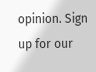opinion. Sign up for our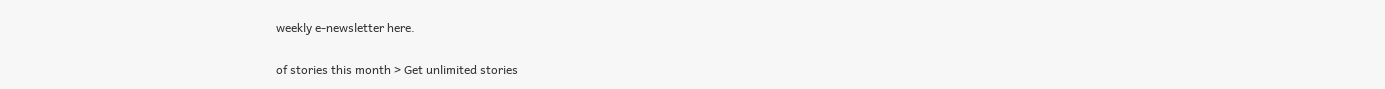weekly e-newsletter here.

of stories this month > Get unlimited stories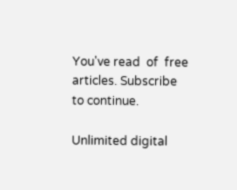You've read  of  free articles. Subscribe to continue.

Unlimited digital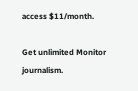access $11/month.

Get unlimited Monitor journalism.